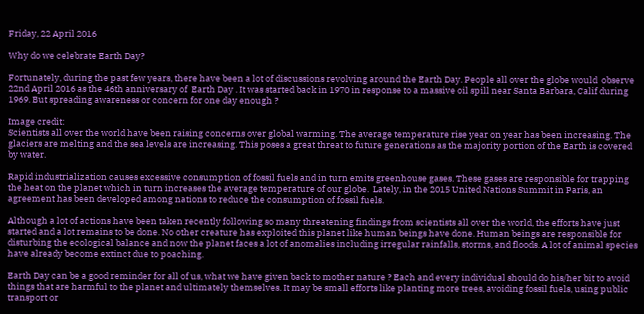Friday, 22 April 2016

Why do we celebrate Earth Day?

Fortunately, during the past few years, there have been a lot of discussions revolving around the Earth Day. People all over the globe would  observe 22nd April 2016 as the 46th anniversary of  Earth Day . It was started back in 1970 in response to a massive oil spill near Santa Barbara, Calif during 1969. But spreading awareness or concern for one day enough ?

Image credit:
Scientists all over the world have been raising concerns over global warming. The average temperature rise year on year has been increasing. The glaciers are melting and the sea levels are increasing. This poses a great threat to future generations as the majority portion of the Earth is covered by water.

Rapid industrialization causes excessive consumption of fossil fuels and in turn emits greenhouse gases. These gases are responsible for trapping the heat on the planet which in turn increases the average temperature of our globe.  Lately, in the 2015 United Nations Summit in Paris, an agreement has been developed among nations to reduce the consumption of fossil fuels.

Although a lot of actions have been taken recently following so many threatening findings from scientists all over the world, the efforts have just started and a lot remains to be done. No other creature has exploited this planet like human beings have done. Human beings are responsible for disturbing the ecological balance and now the planet faces a lot of anomalies including irregular rainfalls, storms, and floods. A lot of animal species have already become extinct due to poaching.

Earth Day can be a good reminder for all of us, what we have given back to mother nature ? Each and every individual should do his/her bit to avoid things that are harmful to the planet and ultimately themselves. It may be small efforts like planting more trees, avoiding fossil fuels, using public transport or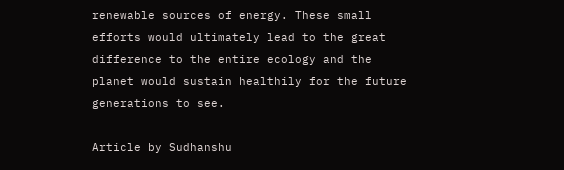renewable sources of energy. These small efforts would ultimately lead to the great difference to the entire ecology and the planet would sustain healthily for the future generations to see.

Article by Sudhanshu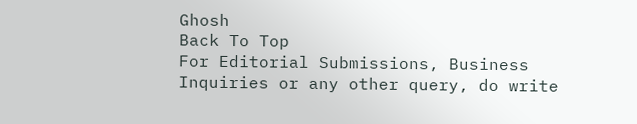Ghosh
Back To Top
For Editorial Submissions, Business Inquiries or any other query, do write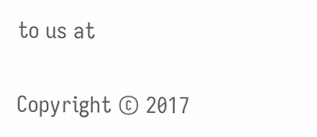to us at

Copyright © 2017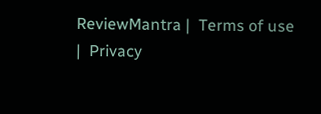ReviewMantra |  Terms of use  |  Privacy